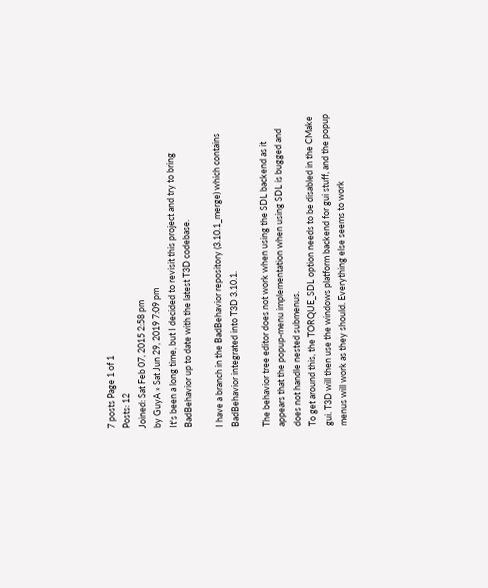7 posts Page 1 of 1
Posts: 12
Joined: Sat Feb 07, 2015 2:58 pm
by GuyA » Sat Jun 29, 2019 7:09 pm
It's been a long time, but I decided to revisit this project and try to bring BadBehavior up to date with the latest T3D codebase.

I have a branch in the BadBehavior repository (3.10.1_merge) which contains BadBehavior integrated into T3D 3.10.1.

The behavior tree editor does not work when using the SDL backend as it appears that the popup-menu implementation when using SDL is bugged and does not handle nested submenus.
To get around this, the TORQUE_SDL option needs to be disabled in the CMake gui. T3D will then use the windows platform backend for gui stuff, and the popup menus will work as they should. Everything else seems to work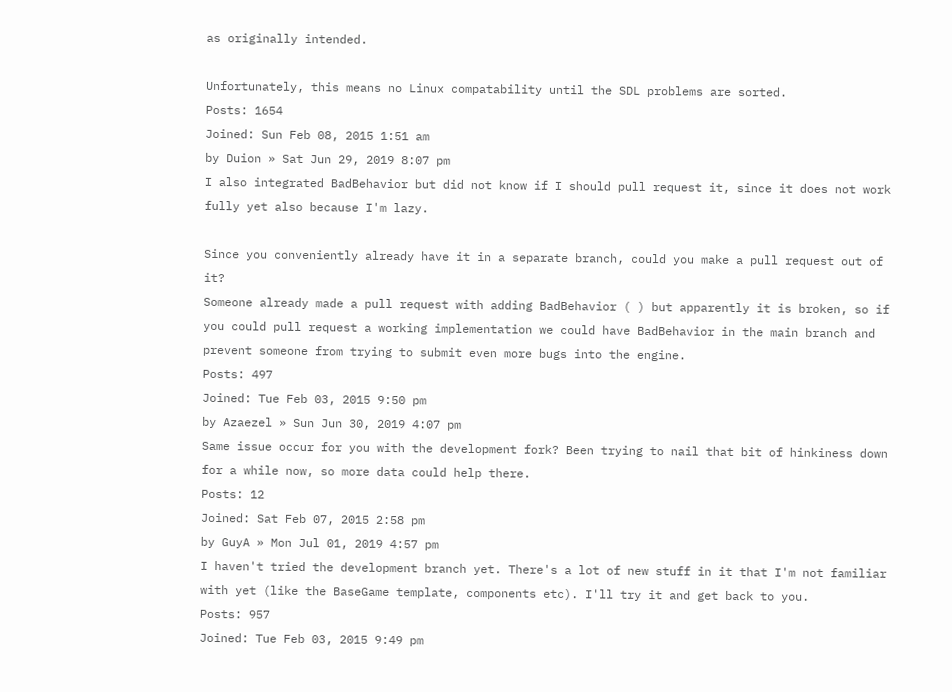as originally intended.

Unfortunately, this means no Linux compatability until the SDL problems are sorted.
Posts: 1654
Joined: Sun Feb 08, 2015 1:51 am
by Duion » Sat Jun 29, 2019 8:07 pm
I also integrated BadBehavior but did not know if I should pull request it, since it does not work fully yet also because I'm lazy.

Since you conveniently already have it in a separate branch, could you make a pull request out of it?
Someone already made a pull request with adding BadBehavior ( ) but apparently it is broken, so if you could pull request a working implementation we could have BadBehavior in the main branch and prevent someone from trying to submit even more bugs into the engine.
Posts: 497
Joined: Tue Feb 03, 2015 9:50 pm
by Azaezel » Sun Jun 30, 2019 4:07 pm
Same issue occur for you with the development fork? Been trying to nail that bit of hinkiness down for a while now, so more data could help there.
Posts: 12
Joined: Sat Feb 07, 2015 2:58 pm
by GuyA » Mon Jul 01, 2019 4:57 pm
I haven't tried the development branch yet. There's a lot of new stuff in it that I'm not familiar with yet (like the BaseGame template, components etc). I'll try it and get back to you.
Posts: 957
Joined: Tue Feb 03, 2015 9:49 pm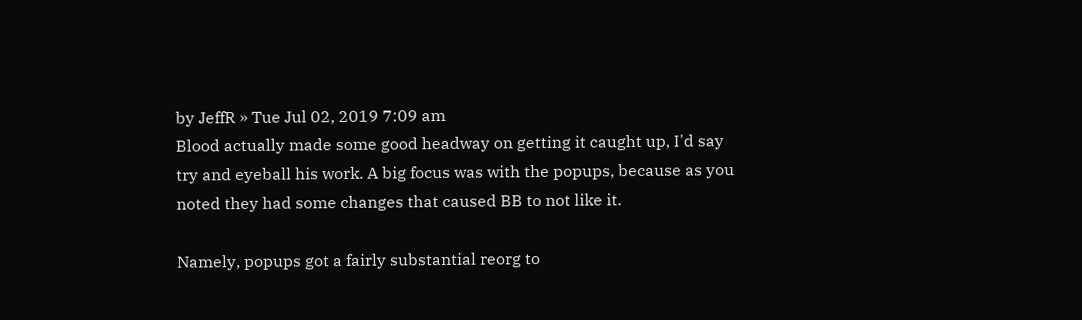by JeffR » Tue Jul 02, 2019 7:09 am
Blood actually made some good headway on getting it caught up, I'd say try and eyeball his work. A big focus was with the popups, because as you noted they had some changes that caused BB to not like it.

Namely, popups got a fairly substantial reorg to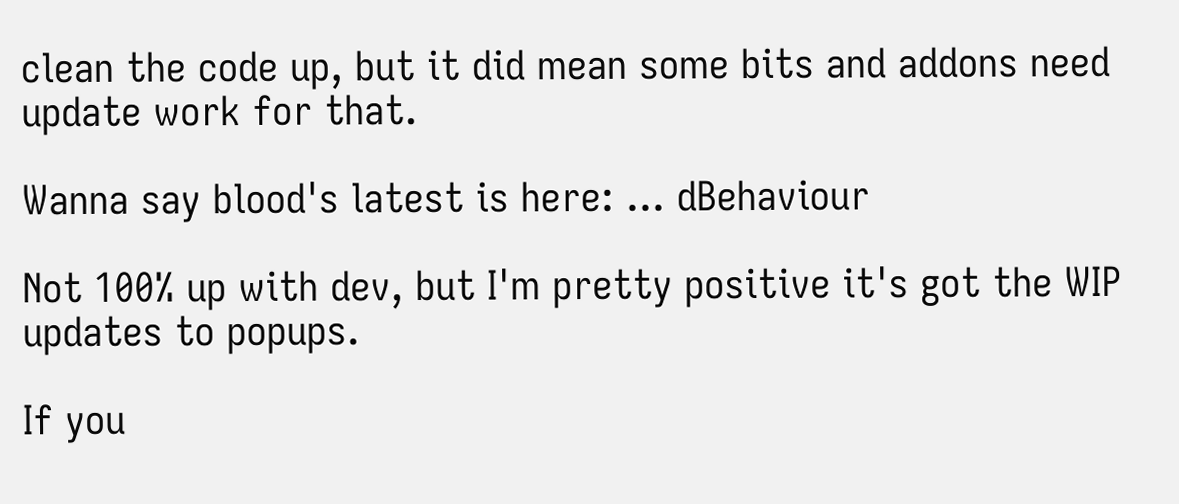clean the code up, but it did mean some bits and addons need update work for that.

Wanna say blood's latest is here: ... dBehaviour

Not 100% up with dev, but I'm pretty positive it's got the WIP updates to popups.

If you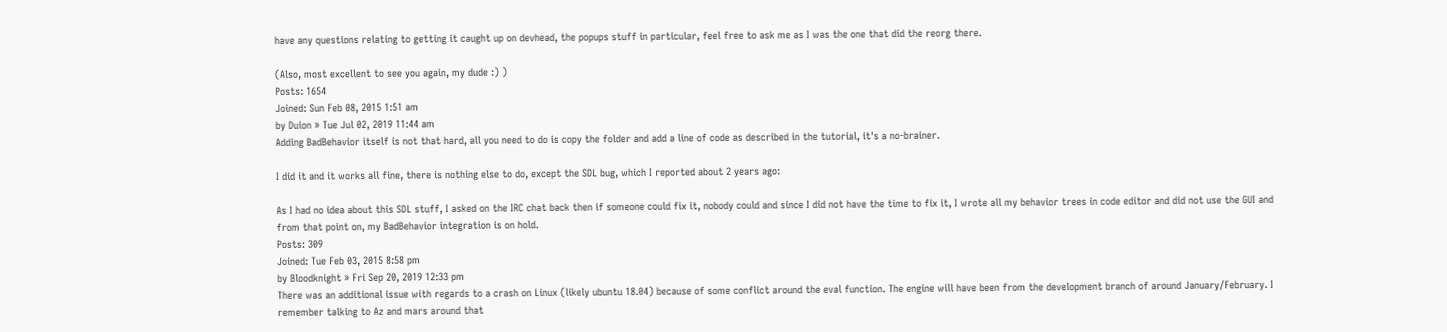have any questions relating to getting it caught up on devhead, the popups stuff in particular, feel free to ask me as I was the one that did the reorg there.

(Also, most excellent to see you again, my dude :) )
Posts: 1654
Joined: Sun Feb 08, 2015 1:51 am
by Duion » Tue Jul 02, 2019 11:44 am
Adding BadBehavior itself is not that hard, all you need to do is copy the folder and add a line of code as described in the tutorial, it's a no-brainer.

I did it and it works all fine, there is nothing else to do, except the SDL bug, which I reported about 2 years ago:

As I had no idea about this SDL stuff, I asked on the IRC chat back then if someone could fix it, nobody could and since I did not have the time to fix it, I wrote all my behavior trees in code editor and did not use the GUI and from that point on, my BadBehavior integration is on hold.
Posts: 309
Joined: Tue Feb 03, 2015 8:58 pm
by Bloodknight » Fri Sep 20, 2019 12:33 pm
There was an additional issue with regards to a crash on Linux (likely ubuntu 18.04) because of some conflict around the eval function. The engine will have been from the development branch of around January/February. I remember talking to Az and mars around that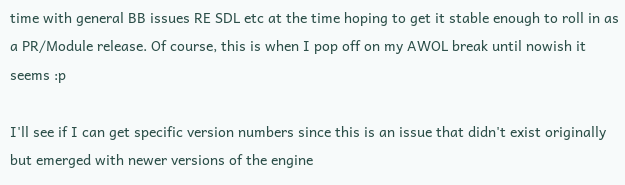time with general BB issues RE SDL etc at the time hoping to get it stable enough to roll in as a PR/Module release. Of course, this is when I pop off on my AWOL break until nowish it seems :p

I'll see if I can get specific version numbers since this is an issue that didn't exist originally but emerged with newer versions of the engine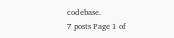codebase.
7 posts Page 1 of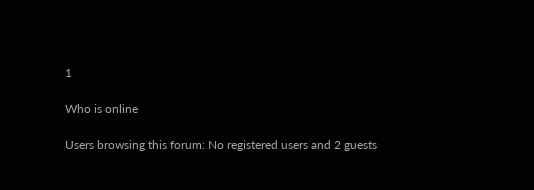1

Who is online

Users browsing this forum: No registered users and 2 guests